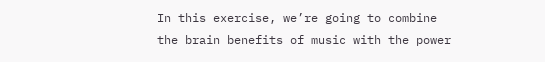In this exercise, we’re going to combine the brain benefits of music with the power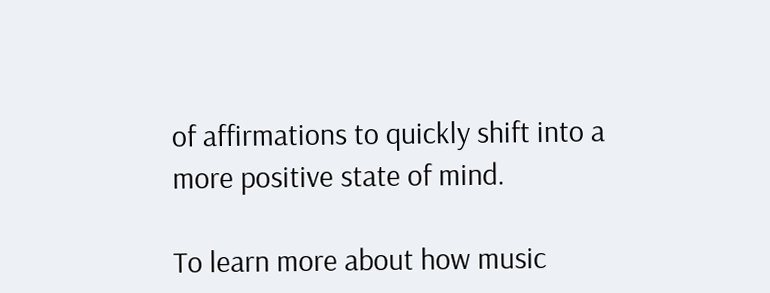of affirmations to quickly shift into a more positive state of mind.

To learn more about how music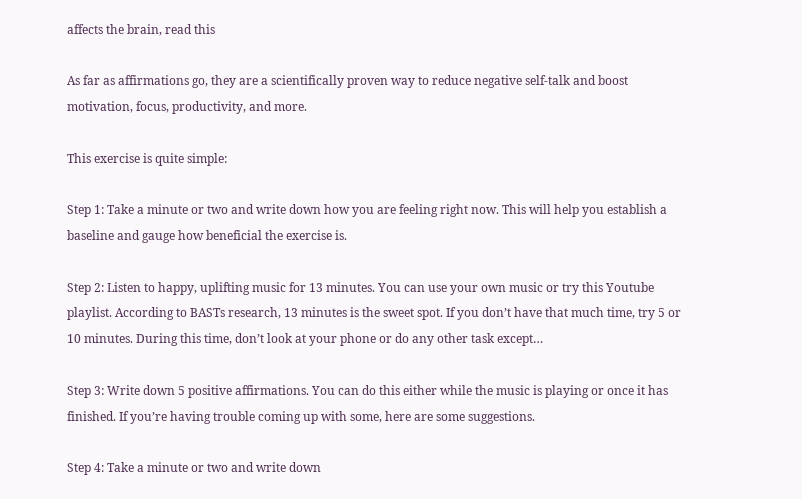affects the brain, read this

As far as affirmations go, they are a scientifically proven way to reduce negative self-talk and boost motivation, focus, productivity, and more.

This exercise is quite simple:

Step 1: Take a minute or two and write down how you are feeling right now. This will help you establish a baseline and gauge how beneficial the exercise is.

Step 2: Listen to happy, uplifting music for 13 minutes. You can use your own music or try this Youtube playlist. According to BASTs research, 13 minutes is the sweet spot. If you don’t have that much time, try 5 or 10 minutes. During this time, don’t look at your phone or do any other task except…

Step 3: Write down 5 positive affirmations. You can do this either while the music is playing or once it has finished. If you’re having trouble coming up with some, here are some suggestions.

Step 4: Take a minute or two and write down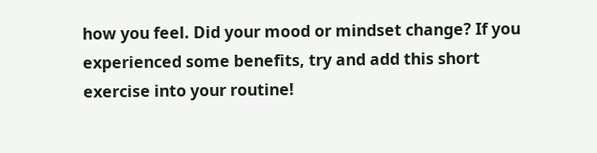how you feel. Did your mood or mindset change? If you experienced some benefits, try and add this short exercise into your routine!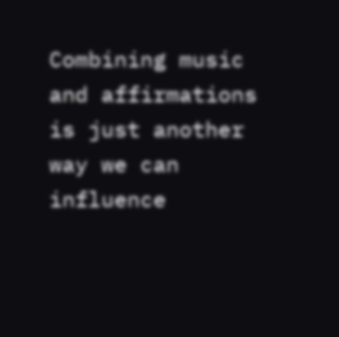Combining music and affirmations is just another way we can influence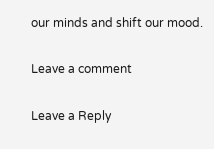our minds and shift our mood.

Leave a comment

Leave a Reply